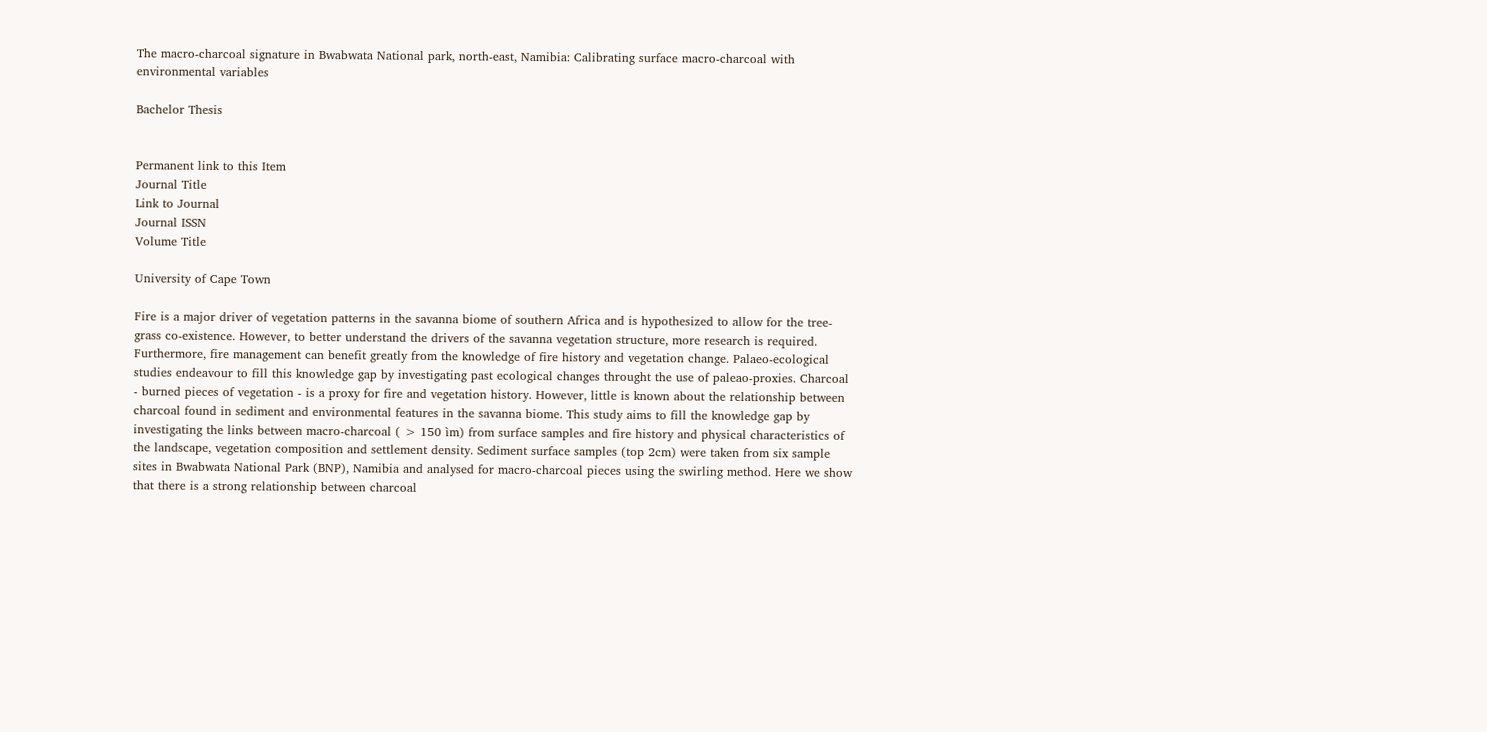The macro-charcoal signature in Bwabwata National park, north-east, Namibia: Calibrating surface macro-charcoal with environmental variables

Bachelor Thesis


Permanent link to this Item
Journal Title
Link to Journal
Journal ISSN
Volume Title

University of Cape Town

Fire is a major driver of vegetation patterns in the savanna biome of southern Africa and is hypothesized to allow for the tree-grass co-existence. However, to better understand the drivers of the savanna vegetation structure, more research is required. Furthermore, fire management can benefit greatly from the knowledge of fire history and vegetation change. Palaeo-ecological studies endeavour to fill this knowledge gap by investigating past ecological changes throught the use of paleao-proxies. Charcoal - burned pieces of vegetation - is a proxy for fire and vegetation history. However, little is known about the relationship between charcoal found in sediment and environmental features in the savanna biome. This study aims to fill the knowledge gap by investigating the links between macro-charcoal ( > 150 ìm) from surface samples and fire history and physical characteristics of the landscape, vegetation composition and settlement density. Sediment surface samples (top 2cm) were taken from six sample sites in Bwabwata National Park (BNP), Namibia and analysed for macro-charcoal pieces using the swirling method. Here we show that there is a strong relationship between charcoal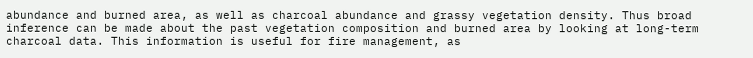abundance and burned area, as well as charcoal abundance and grassy vegetation density. Thus broad inference can be made about the past vegetation composition and burned area by looking at long-term charcoal data. This information is useful for fire management, as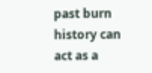past burn history can act as a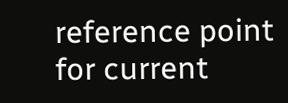reference point for current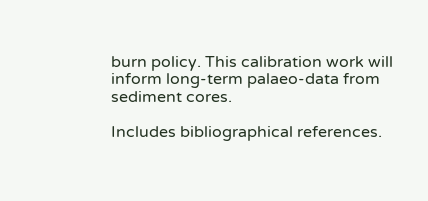burn policy. This calibration work will inform long-term palaeo-data from sediment cores.

Includes bibliographical references.